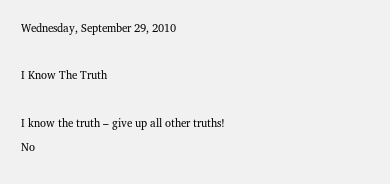Wednesday, September 29, 2010

I Know The Truth

I know the truth – give up all other truths!
No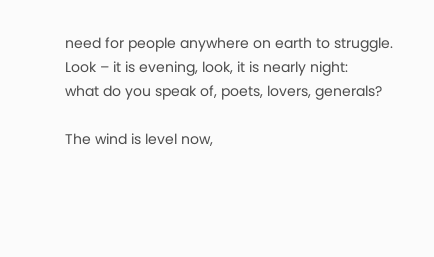need for people anywhere on earth to struggle.
Look – it is evening, look, it is nearly night:
what do you speak of, poets, lovers, generals?

The wind is level now,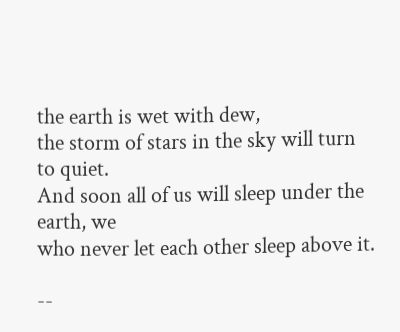the earth is wet with dew,
the storm of stars in the sky will turn to quiet.
And soon all of us will sleep under the earth, we
who never let each other sleep above it.

--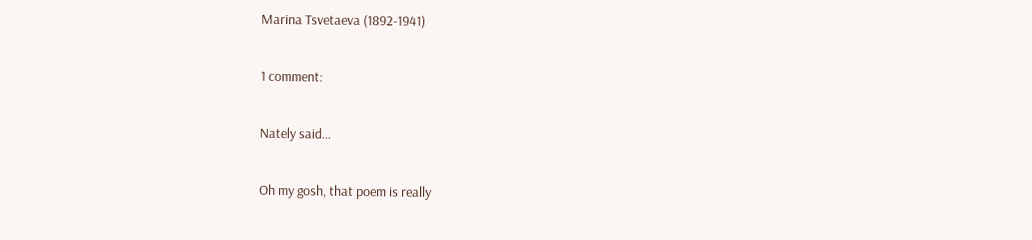Marina Tsvetaeva (1892-1941)

1 comment:

Nately said...

Oh my gosh, that poem is really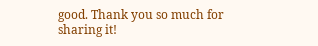good. Thank you so much for sharing it!